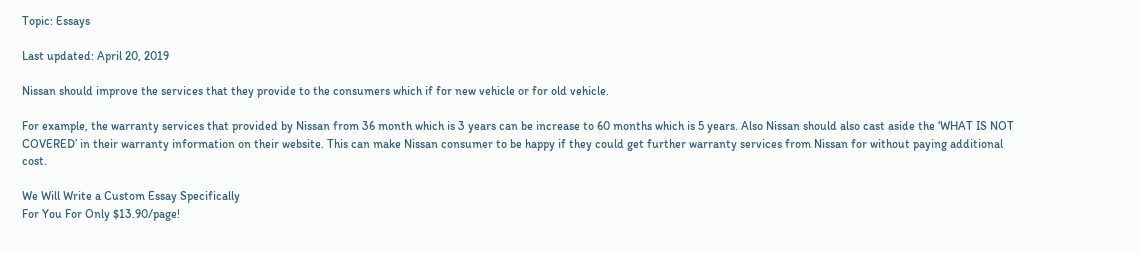Topic: Essays

Last updated: April 20, 2019

Nissan should improve the services that they provide to the consumers which if for new vehicle or for old vehicle.

For example, the warranty services that provided by Nissan from 36 month which is 3 years can be increase to 60 months which is 5 years. Also Nissan should also cast aside the ‘WHAT IS NOT COVERED’ in their warranty information on their website. This can make Nissan consumer to be happy if they could get further warranty services from Nissan for without paying additional cost.

We Will Write a Custom Essay Specifically
For You For Only $13.90/page!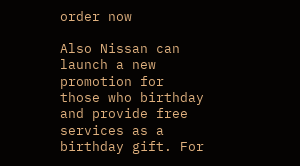order now

Also Nissan can launch a new promotion for those who birthday and provide free services as a birthday gift. For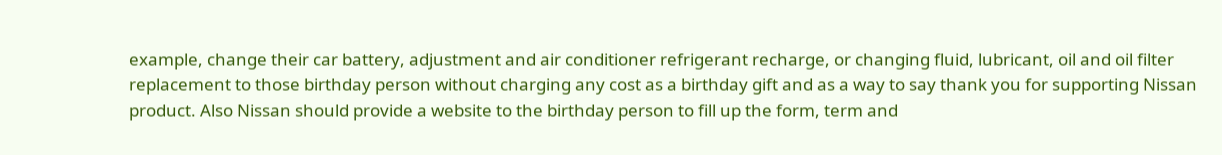example, change their car battery, adjustment and air conditioner refrigerant recharge, or changing fluid, lubricant, oil and oil filter replacement to those birthday person without charging any cost as a birthday gift and as a way to say thank you for supporting Nissan product. Also Nissan should provide a website to the birthday person to fill up the form, term and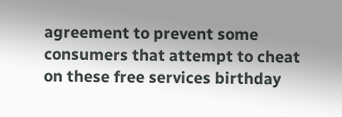agreement to prevent some consumers that attempt to cheat on these free services birthday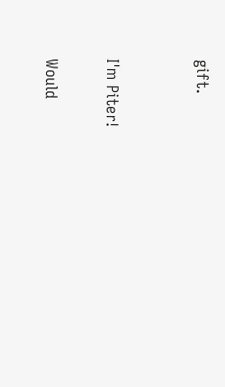gift.


I'm Piter!

Would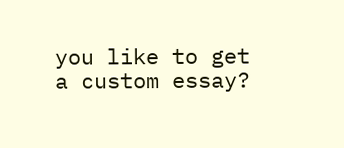you like to get a custom essay?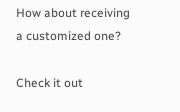How about receiving a customized one?

Check it out